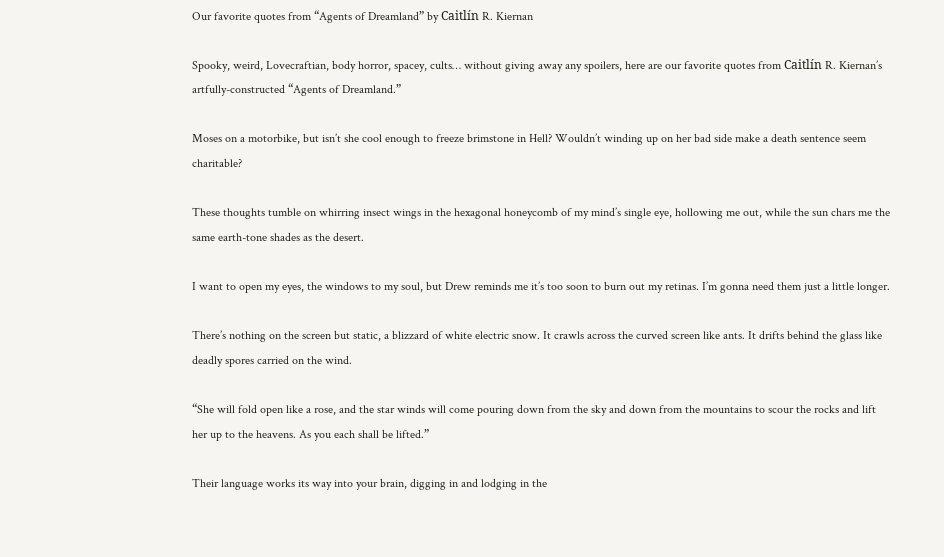Our favorite quotes from “Agents of Dreamland” by Caitlín R. Kiernan

Spooky, weird, Lovecraftian, body horror, spacey, cults… without giving away any spoilers, here are our favorite quotes from Caitlín R. Kiernan’s artfully-constructed “Agents of Dreamland.”

Moses on a motorbike, but isn’t she cool enough to freeze brimstone in Hell? Wouldn’t winding up on her bad side make a death sentence seem charitable?

These thoughts tumble on whirring insect wings in the hexagonal honeycomb of my mind’s single eye, hollowing me out, while the sun chars me the same earth-tone shades as the desert.

I want to open my eyes, the windows to my soul, but Drew reminds me it’s too soon to burn out my retinas. I’m gonna need them just a little longer.

There’s nothing on the screen but static, a blizzard of white electric snow. It crawls across the curved screen like ants. It drifts behind the glass like deadly spores carried on the wind.

“She will fold open like a rose, and the star winds will come pouring down from the sky and down from the mountains to scour the rocks and lift her up to the heavens. As you each shall be lifted.”

Their language works its way into your brain, digging in and lodging in the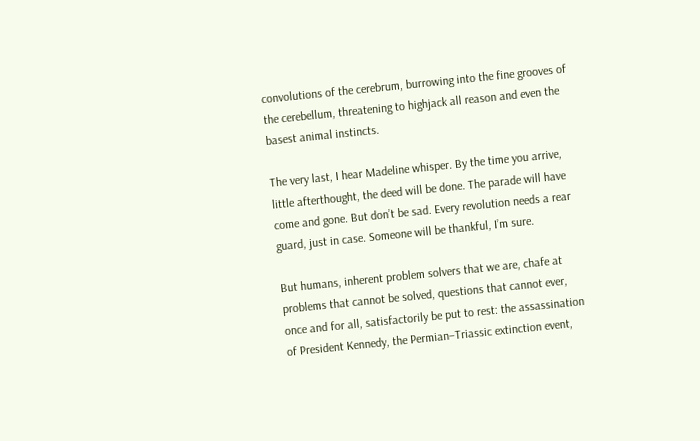convolutions of the cerebrum, burrowing into the fine grooves of the cerebellum, threatening to highjack all reason and even the basest animal instincts.

The very last, I hear Madeline whisper. By the time you arrive, little afterthought, the deed will be done. The parade will have come and gone. But don’t be sad. Every revolution needs a rear guard, just in case. Someone will be thankful, I’m sure.

But humans, inherent problem solvers that we are, chafe at problems that cannot be solved, questions that cannot ever, once and for all, satisfactorily be put to rest: the assassination of President Kennedy, the Permian–Triassic extinction event,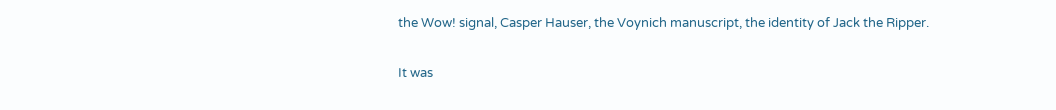the Wow! signal, Casper Hauser, the Voynich manuscript, the identity of Jack the Ripper.

It was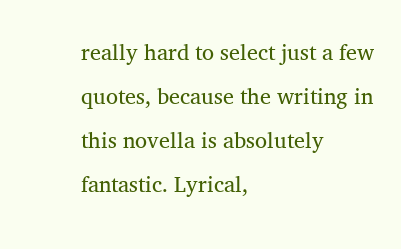really hard to select just a few quotes, because the writing in this novella is absolutely fantastic. Lyrical,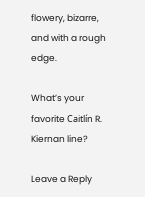flowery, bizarre, and with a rough edge.

What’s your favorite Caitlín R. Kiernan line?

Leave a Reply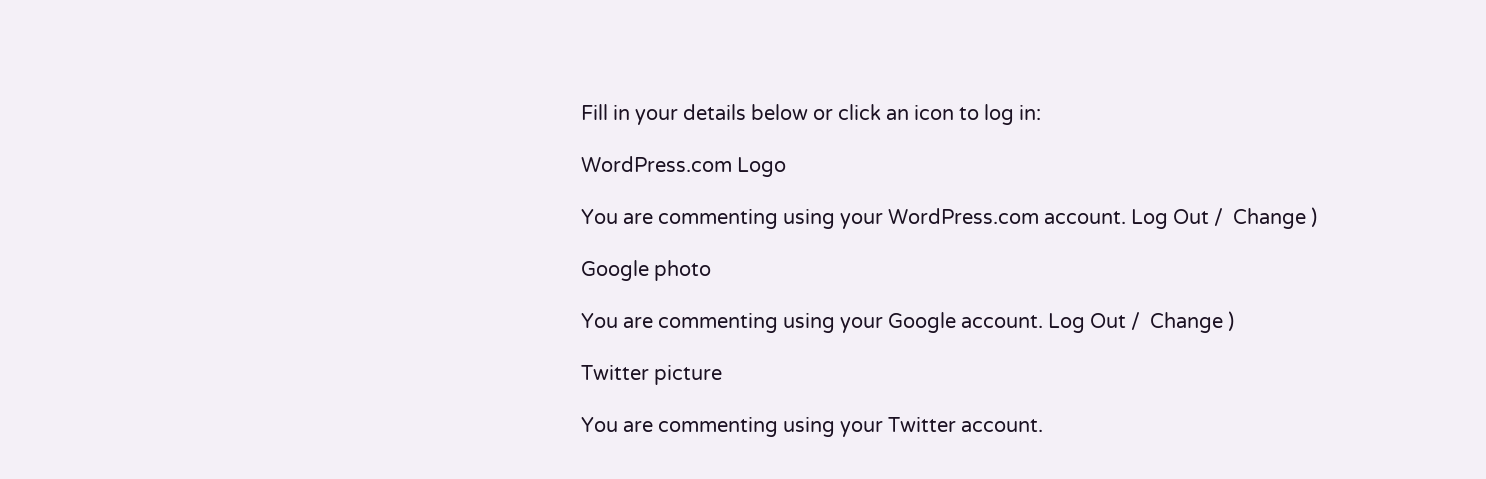Fill in your details below or click an icon to log in:

WordPress.com Logo

You are commenting using your WordPress.com account. Log Out /  Change )

Google photo

You are commenting using your Google account. Log Out /  Change )

Twitter picture

You are commenting using your Twitter account.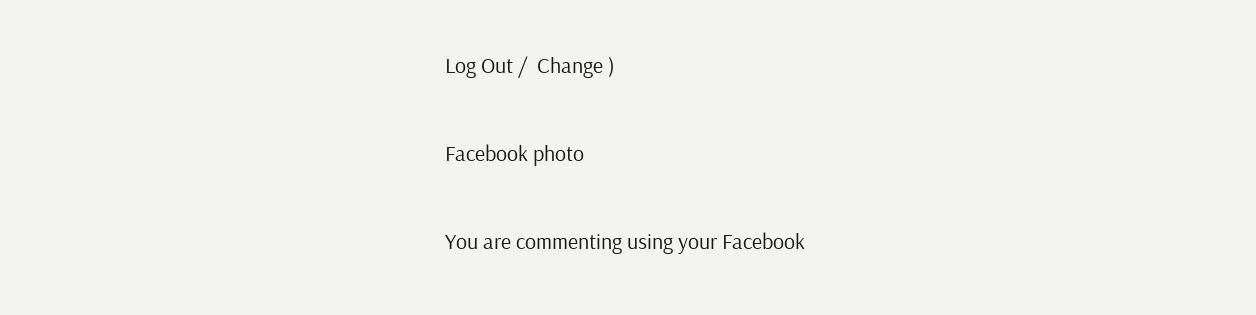Log Out /  Change )

Facebook photo

You are commenting using your Facebook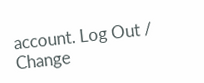account. Log Out /  Change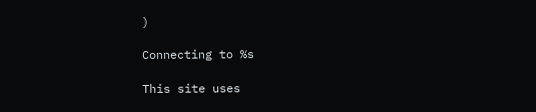)

Connecting to %s

This site uses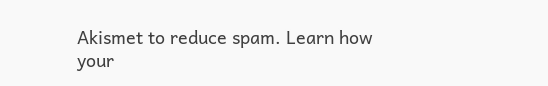Akismet to reduce spam. Learn how your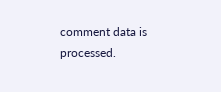comment data is processed.